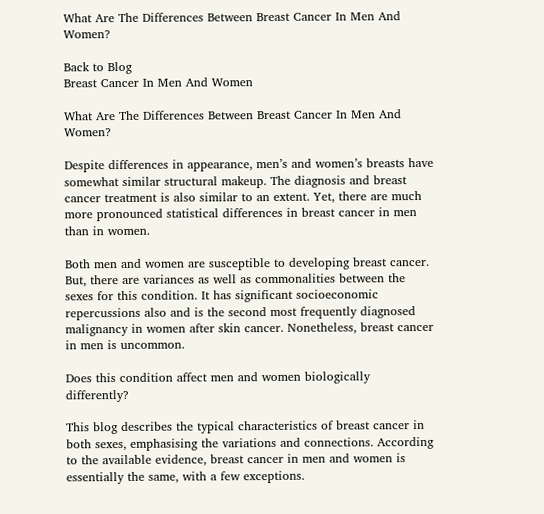What Are The Differences Between Breast Cancer In Men And Women?

Back to Blog
Breast Cancer In Men And Women

What Are The Differences Between Breast Cancer In Men And Women?

Despite differences in appearance, men’s and women’s breasts have somewhat similar structural makeup. The diagnosis and breast cancer treatment is also similar to an extent. Yet, there are much more pronounced statistical differences in breast cancer in men than in women.

Both men and women are susceptible to developing breast cancer. But, there are variances as well as commonalities between the sexes for this condition. It has significant socioeconomic repercussions also and is the second most frequently diagnosed malignancy in women after skin cancer. Nonetheless, breast cancer in men is uncommon.

Does this condition affect men and women biologically differently?

This blog describes the typical characteristics of breast cancer in both sexes, emphasising the variations and connections. According to the available evidence, breast cancer in men and women is essentially the same, with a few exceptions.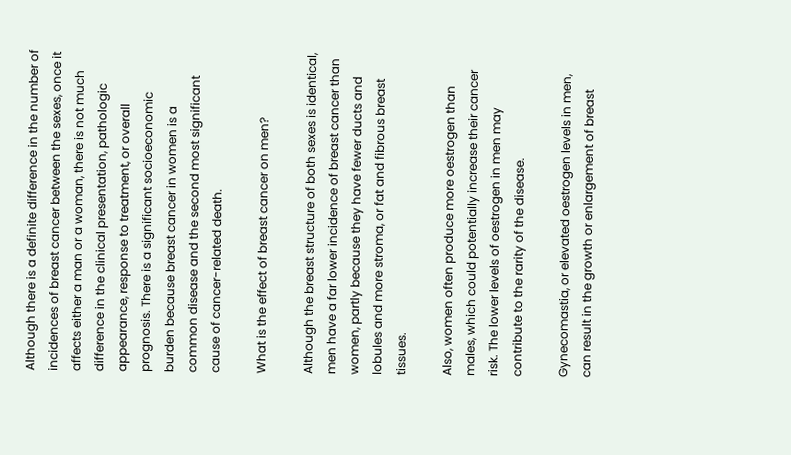Although there is a definite difference in the number of incidences of breast cancer between the sexes, once it affects either a man or a woman, there is not much difference in the clinical presentation, pathologic appearance, response to treatment, or overall prognosis. There is a significant socioeconomic burden because breast cancer in women is a common disease and the second most significant cause of cancer-related death.

What is the effect of breast cancer on men?

Although the breast structure of both sexes is identical, men have a far lower incidence of breast cancer than women, partly because they have fewer ducts and lobules and more stroma, or fat and fibrous breast tissues.

Also, women often produce more oestrogen than males, which could potentially increase their cancer risk. The lower levels of oestrogen in men may contribute to the rarity of the disease.

Gynecomastia, or elevated oestrogen levels in men, can result in the growth or enlargement of breast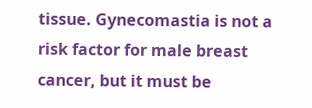tissue. Gynecomastia is not a risk factor for male breast cancer, but it must be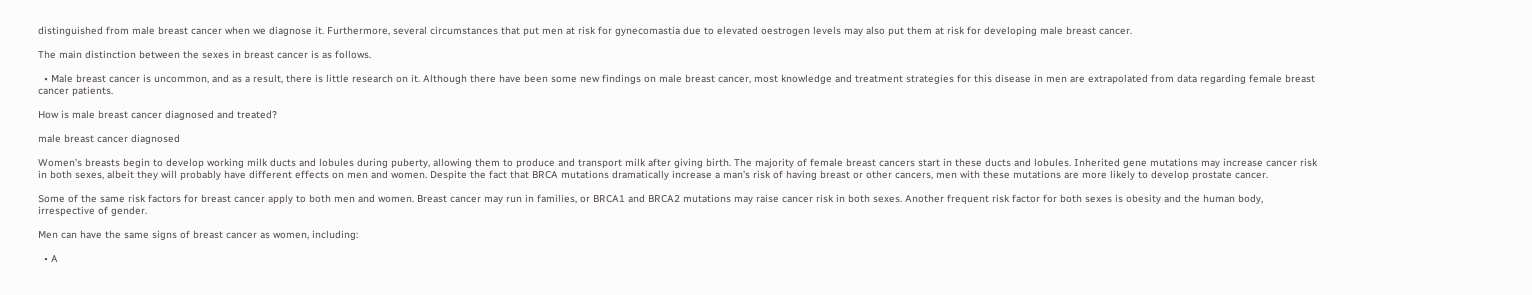distinguished from male breast cancer when we diagnose it. Furthermore, several circumstances that put men at risk for gynecomastia due to elevated oestrogen levels may also put them at risk for developing male breast cancer.

The main distinction between the sexes in breast cancer is as follows.

  • Male breast cancer is uncommon, and as a result, there is little research on it. Although there have been some new findings on male breast cancer, most knowledge and treatment strategies for this disease in men are extrapolated from data regarding female breast cancer patients.

How is male breast cancer diagnosed and treated?

male breast cancer diagnosed

Women’s breasts begin to develop working milk ducts and lobules during puberty, allowing them to produce and transport milk after giving birth. The majority of female breast cancers start in these ducts and lobules. Inherited gene mutations may increase cancer risk in both sexes, albeit they will probably have different effects on men and women. Despite the fact that BRCA mutations dramatically increase a man’s risk of having breast or other cancers, men with these mutations are more likely to develop prostate cancer.

Some of the same risk factors for breast cancer apply to both men and women. Breast cancer may run in families, or BRCA1 and BRCA2 mutations may raise cancer risk in both sexes. Another frequent risk factor for both sexes is obesity and the human body, irrespective of gender.

Men can have the same signs of breast cancer as women, including:

  • A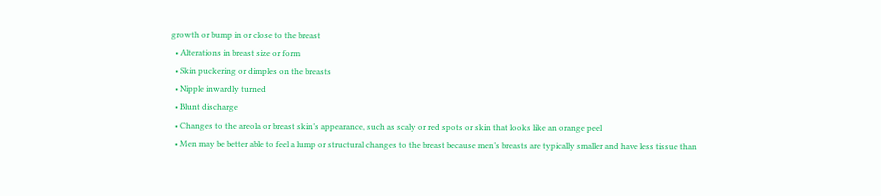growth or bump in or close to the breast
  • Alterations in breast size or form
  • Skin puckering or dimples on the breasts
  • Nipple inwardly turned
  • Blunt discharge
  • Changes to the areola or breast skin’s appearance, such as scaly or red spots or skin that looks like an orange peel
  • Men may be better able to feel a lump or structural changes to the breast because men’s breasts are typically smaller and have less tissue than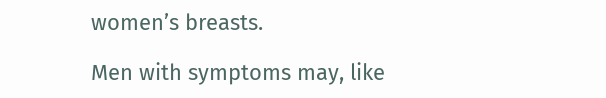women’s breasts.

Men with symptoms may, like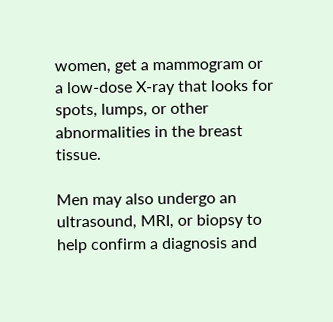women, get a mammogram or a low-dose X-ray that looks for spots, lumps, or other abnormalities in the breast tissue.

Men may also undergo an ultrasound, MRI, or biopsy to help confirm a diagnosis and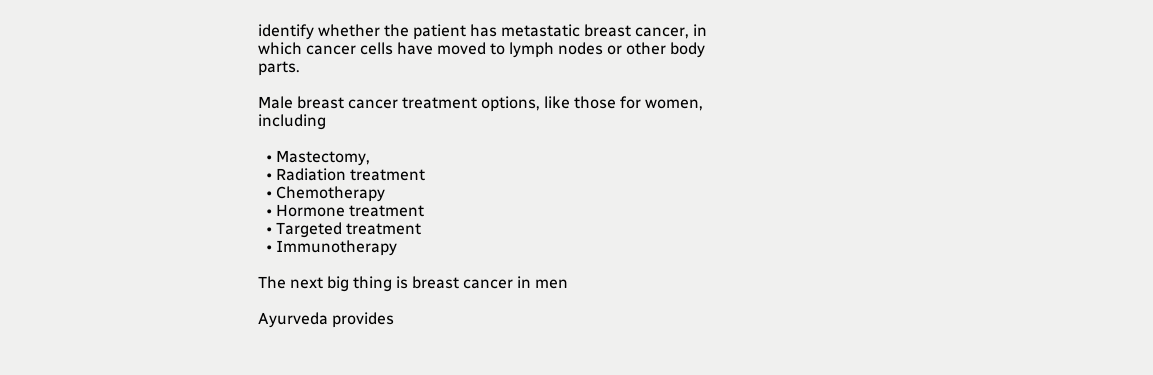identify whether the patient has metastatic breast cancer, in which cancer cells have moved to lymph nodes or other body parts.

Male breast cancer treatment options, like those for women, including

  • Mastectomy,
  • Radiation treatment
  • Chemotherapy
  • Hormone treatment
  • Targeted treatment
  • Immunotherapy

The next big thing is breast cancer in men

Ayurveda provides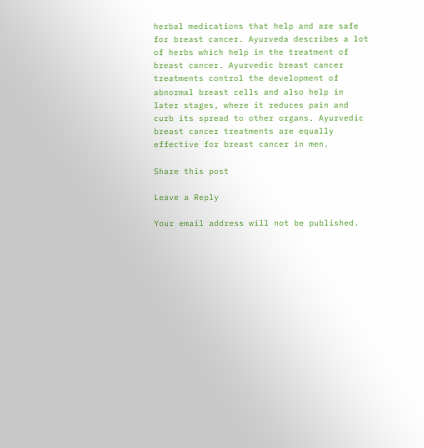herbal medications that help and are safe for breast cancer. Ayurveda describes a lot of herbs which help in the treatment of breast cancer. Ayurvedic breast cancer treatments control the development of abnormal breast cells and also help in later stages, where it reduces pain and curb its spread to other organs. Ayurvedic breast cancer treatments are equally effective for breast cancer in men.

Share this post

Leave a Reply

Your email address will not be published.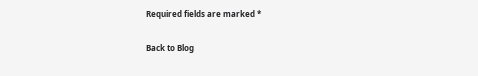Required fields are marked *

Back to Blog